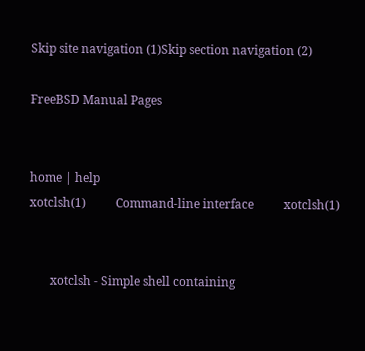Skip site navigation (1)Skip section navigation (2)

FreeBSD Manual Pages


home | help
xotclsh(1)          Command-line interface          xotclsh(1)


       xotclsh - Simple shell containing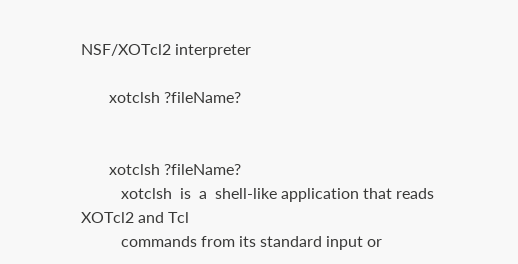NSF/XOTcl2 interpreter

       xotclsh ?fileName?


       xotclsh ?fileName?
          xotclsh  is  a  shell-like application that reads XOTcl2 and Tcl
          commands from its standard input or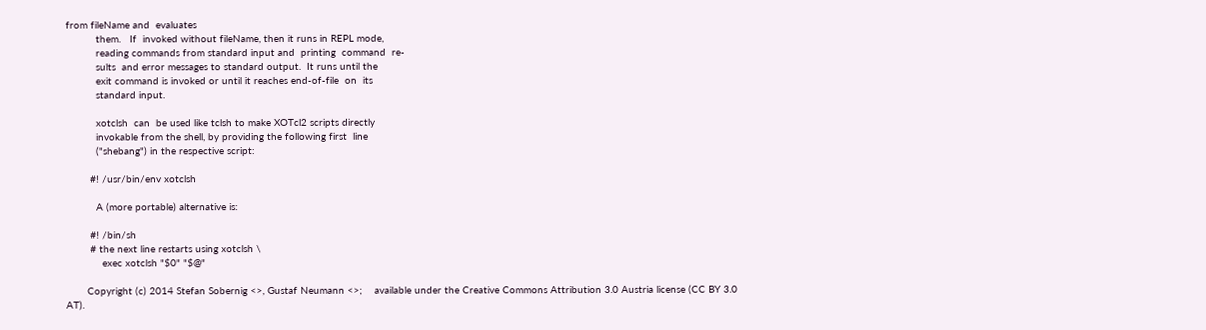from fileName and  evaluates
          them.   If  invoked without fileName, then it runs in REPL mode,
          reading commands from standard input and  printing  command  re-
          sults  and error messages to standard output.  It runs until the
          exit command is invoked or until it reaches end-of-file  on  its
          standard input.

          xotclsh  can  be used like tclsh to make XOTcl2 scripts directly
          invokable from the shell, by providing the following first  line
          ("shebang") in the respective script:

        #! /usr/bin/env xotclsh

          A (more portable) alternative is:

        #! /bin/sh
        # the next line restarts using xotclsh \
            exec xotclsh "$0" "$@"

       Copyright (c) 2014 Stefan Sobernig <>, Gustaf Neumann <>;    available under the Creative Commons Attribution 3.0 Austria license (CC BY 3.0 AT).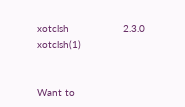xotclsh                  2.3.0              xotclsh(1)


Want to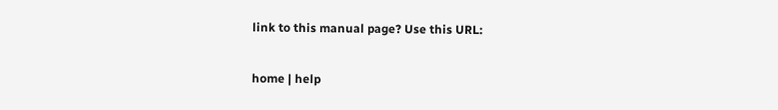link to this manual page? Use this URL:

home | help